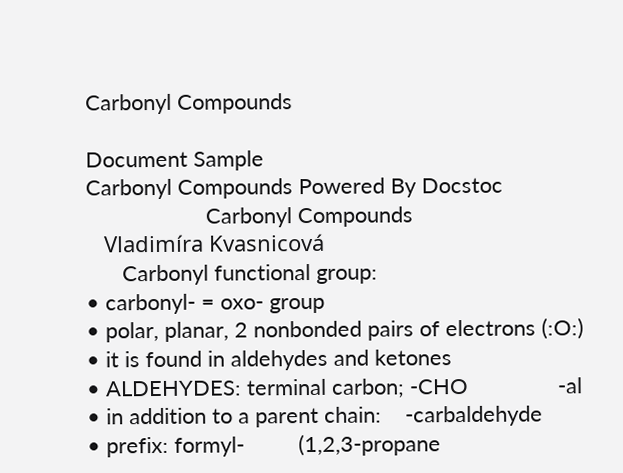Carbonyl Compounds

Document Sample
Carbonyl Compounds Powered By Docstoc
                    Carbonyl Compounds
   Vladimíra Kvasnicová
      Carbonyl functional group:
• carbonyl- = oxo- group
• polar, planar, 2 nonbonded pairs of electrons (:O:)
• it is found in aldehydes and ketones
• ALDEHYDES: terminal carbon; -CHO               -al
• in addition to a parent chain:    -carbaldehyde
• prefix: formyl-         (1,2,3-propane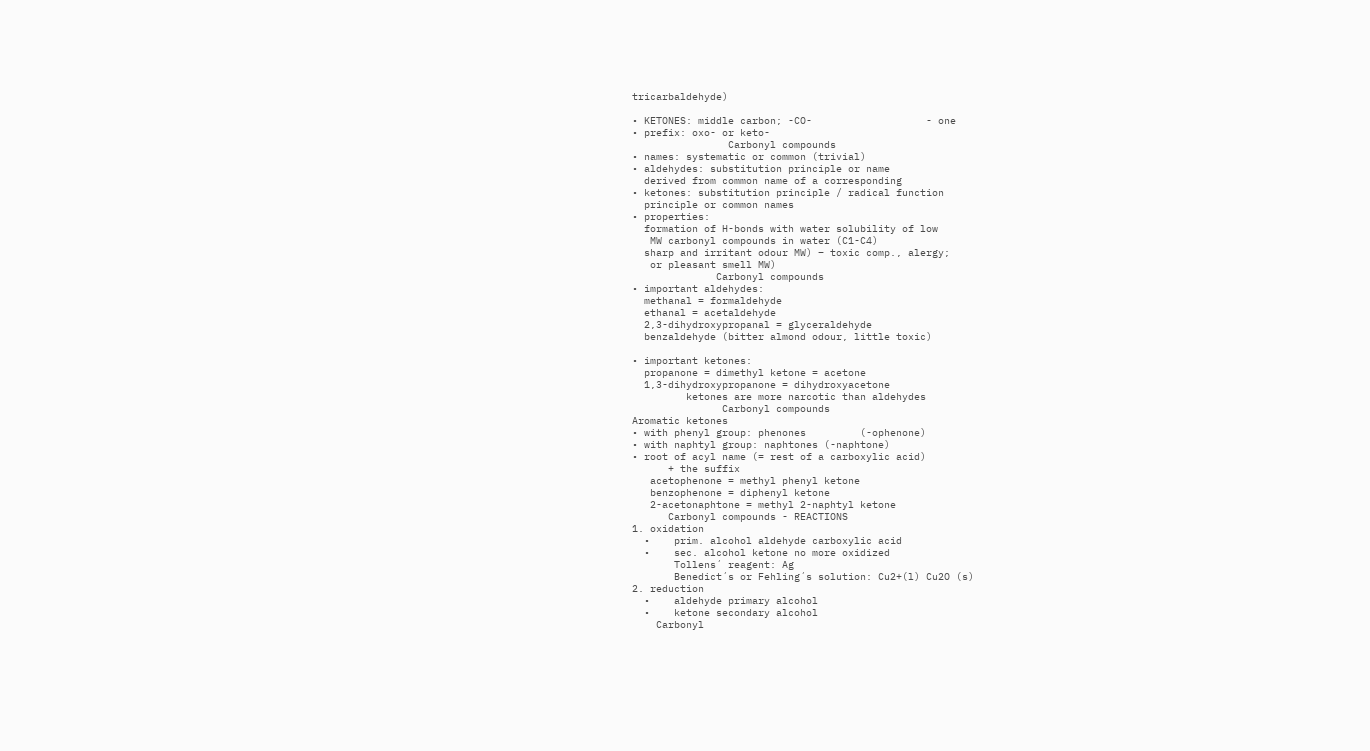tricarbaldehyde)

• KETONES: middle carbon; -CO-                   - one
• prefix: oxo- or keto-
                Carbonyl compounds
• names: systematic or common (trivial)
• aldehydes: substitution principle or name
  derived from common name of a corresponding
• ketones: substitution principle / radical function
  principle or common names
• properties:
  formation of H-bonds with water solubility of low
   MW carbonyl compounds in water (C1-C4)
  sharp and irritant odour MW) – toxic comp., alergy;
   or pleasant smell MW)
              Carbonyl compounds
• important aldehydes:
  methanal = formaldehyde
  ethanal = acetaldehyde
  2,3-dihydroxypropanal = glyceraldehyde
  benzaldehyde (bitter almond odour, little toxic)

• important ketones:
  propanone = dimethyl ketone = acetone
  1,3-dihydroxypropanone = dihydroxyacetone
         ketones are more narcotic than aldehydes
               Carbonyl compounds
Aromatic ketones
• with phenyl group: phenones         (-ophenone)
• with naphtyl group: naphtones (-naphtone)
• root of acyl name (= rest of a carboxylic acid)
      + the suffix
   acetophenone = methyl phenyl ketone
   benzophenone = diphenyl ketone
   2-acetonaphtone = methyl 2-naphtyl ketone
      Carbonyl compounds - REACTIONS
1. oxidation
  •    prim. alcohol aldehyde carboxylic acid
  •    sec. alcohol ketone no more oxidized
       Tollens´ reagent: Ag
       Benedict´s or Fehling´s solution: Cu2+(l) Cu2O (s)
2. reduction
  •    aldehyde primary alcohol
  •    ketone secondary alcohol
    Carbonyl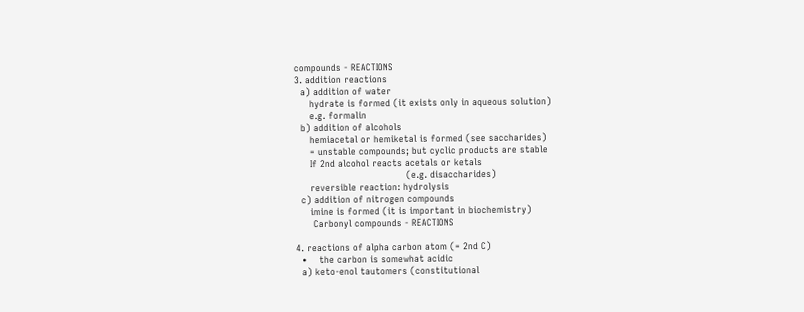compounds - REACTIONS
3. addition reactions
  a) addition of water
     hydrate is formed (it exists only in aqueous solution)
     e.g. formalin
  b) addition of alcohols
     hemiacetal or hemiketal is formed (see saccharides)
     = unstable compounds; but cyclic products are stable
     If 2nd alcohol reacts acetals or ketals
                                     (e.g. disaccharides)
     reversible reaction: hydrolysis
  c) addition of nitrogen compounds
     imine is formed (it is important in biochemistry)
      Carbonyl compounds - REACTIONS

4. reactions of alpha carbon atom (= 2nd C)
  •    the carbon is somewhat acidic
  a) keto-enol tautomers (constitutional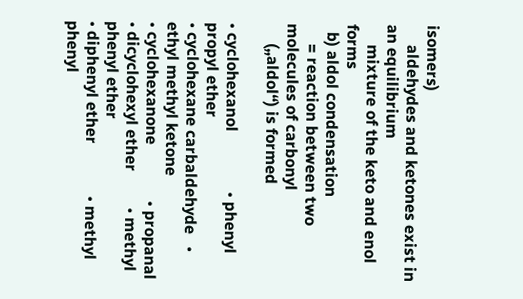isomers)
     aldehydes and ketones exist in an equilibrium
     mixture of the keto and enol forms
  b) aldol condensation
     = reaction between two molecules of carbonyl
     („aldol“) is formed

• cyclohexanol               • phenyl propyl ether
• cyclohexane carbaldehyde   • ethyl methyl ketone
• cyclohexanone              • propanal
• dicyclohexyl ether         • methyl phenyl ether
• diphenyl ether             • methyl phenyl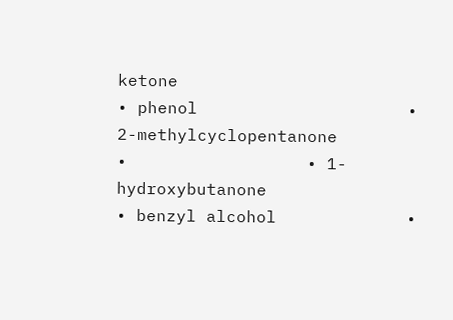ketone
• phenol                     • 2-methylcyclopentanone
•                  • 1-hydroxybutanone
• benzyl alcohol             •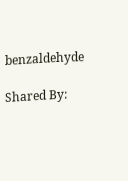benzaldehyde

Shared By: